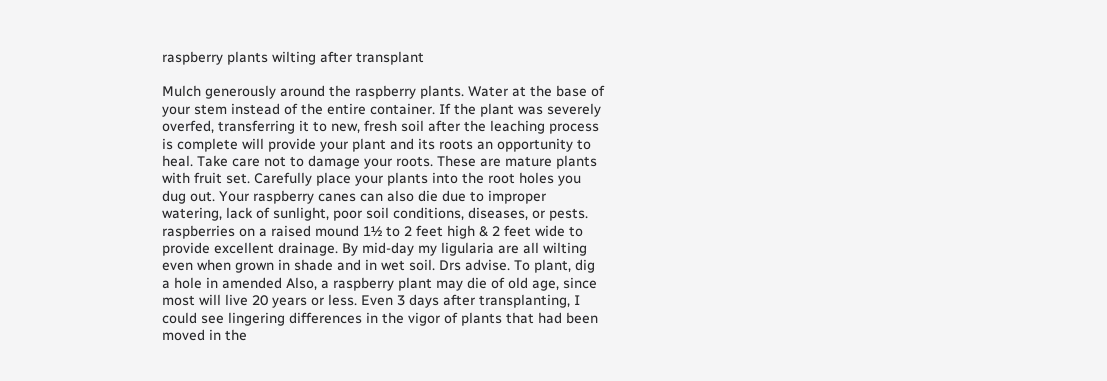raspberry plants wilting after transplant

Mulch generously around the raspberry plants. Water at the base of your stem instead of the entire container. If the plant was severely overfed, transferring it to new, fresh soil after the leaching process is complete will provide your plant and its roots an opportunity to heal. Take care not to damage your roots. These are mature plants with fruit set. Carefully place your plants into the root holes you dug out. Your raspberry canes can also die due to improper watering, lack of sunlight, poor soil conditions, diseases, or pests. raspberries on a raised mound 1½ to 2 feet high & 2 feet wide to provide excellent drainage. By mid-day my ligularia are all wilting even when grown in shade and in wet soil. Drs advise. To plant, dig a hole in amended Also, a raspberry plant may die of old age, since most will live 20 years or less. Even 3 days after transplanting, I could see lingering differences in the vigor of plants that had been moved in the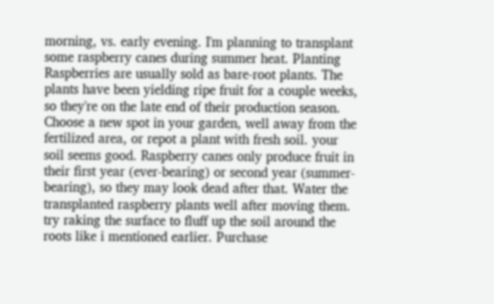morning, vs. early evening. I'm planning to transplant some raspberry canes during summer heat. Planting Raspberries are usually sold as bare-root plants. The plants have been yielding ripe fruit for a couple weeks, so they're on the late end of their production season. Choose a new spot in your garden, well away from the fertilized area, or repot a plant with fresh soil. your soil seems good. Raspberry canes only produce fruit in their first year (ever-bearing) or second year (summer-bearing), so they may look dead after that. Water the transplanted raspberry plants well after moving them. try raking the surface to fluff up the soil around the roots like i mentioned earlier. Purchase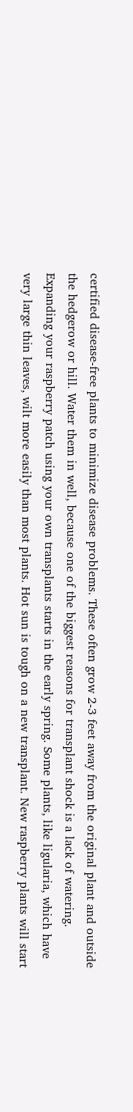certified disease-free plants to minimize disease problems. These often grow 2-3 feet away from the original plant and outside the hedgerow or hill. Water them in well, because one of the biggest reasons for transplant shock is a lack of watering. Expanding your raspberry patch using your own transplants starts in the early spring. Some plants, like ligularia, which have very large thin leaves, wilt more easily than most plants. Hot sun is tough on a new transplant. New raspberry plants will start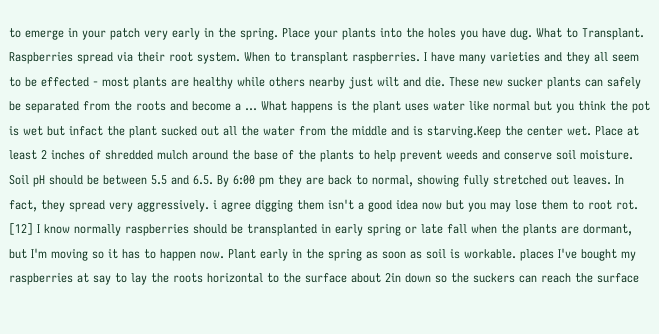to emerge in your patch very early in the spring. Place your plants into the holes you have dug. What to Transplant. Raspberries spread via their root system. When to transplant raspberries. I have many varieties and they all seem to be effected - most plants are healthy while others nearby just wilt and die. These new sucker plants can safely be separated from the roots and become a … What happens is the plant uses water like normal but you think the pot is wet but infact the plant sucked out all the water from the middle and is starving.Keep the center wet. Place at least 2 inches of shredded mulch around the base of the plants to help prevent weeds and conserve soil moisture. Soil pH should be between 5.5 and 6.5. By 6:00 pm they are back to normal, showing fully stretched out leaves. In fact, they spread very aggressively. i agree digging them isn't a good idea now but you may lose them to root rot. [12] I know normally raspberries should be transplanted in early spring or late fall when the plants are dormant, but I'm moving so it has to happen now. Plant early in the spring as soon as soil is workable. places I've bought my raspberries at say to lay the roots horizontal to the surface about 2in down so the suckers can reach the surface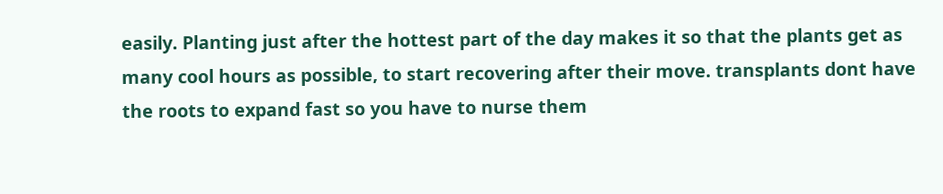easily. Planting just after the hottest part of the day makes it so that the plants get as many cool hours as possible, to start recovering after their move. transplants dont have the roots to expand fast so you have to nurse them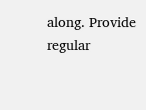along. Provide regular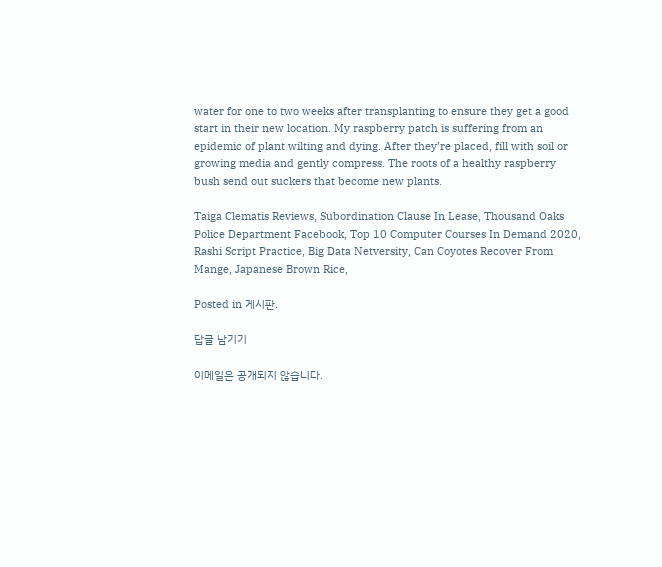water for one to two weeks after transplanting to ensure they get a good start in their new location. My raspberry patch is suffering from an epidemic of plant wilting and dying. After they’re placed, fill with soil or growing media and gently compress. The roots of a healthy raspberry bush send out suckers that become new plants.

Taiga Clematis Reviews, Subordination Clause In Lease, Thousand Oaks Police Department Facebook, Top 10 Computer Courses In Demand 2020, Rashi Script Practice, Big Data Netversity, Can Coyotes Recover From Mange, Japanese Brown Rice,

Posted in 게시판.

답글 남기기

이메일은 공개되지 않습니다.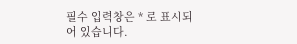필수 입력창은 * 로 표시되어 있습니다.